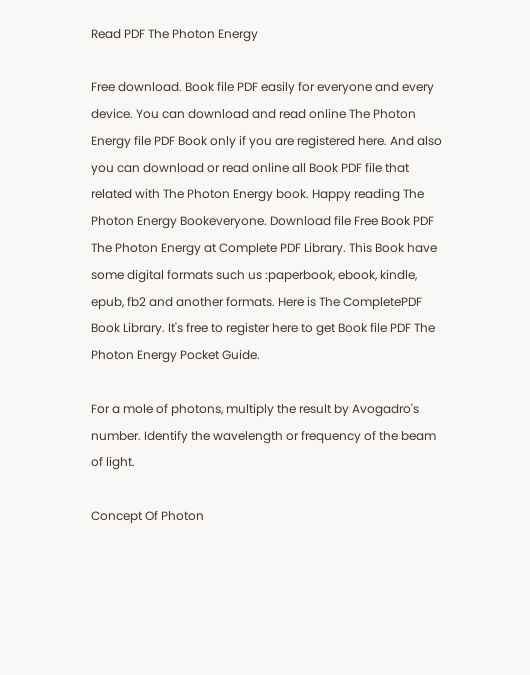Read PDF The Photon Energy

Free download. Book file PDF easily for everyone and every device. You can download and read online The Photon Energy file PDF Book only if you are registered here. And also you can download or read online all Book PDF file that related with The Photon Energy book. Happy reading The Photon Energy Bookeveryone. Download file Free Book PDF The Photon Energy at Complete PDF Library. This Book have some digital formats such us :paperbook, ebook, kindle, epub, fb2 and another formats. Here is The CompletePDF Book Library. It's free to register here to get Book file PDF The Photon Energy Pocket Guide.

For a mole of photons, multiply the result by Avogadro's number. Identify the wavelength or frequency of the beam of light.

Concept Of Photon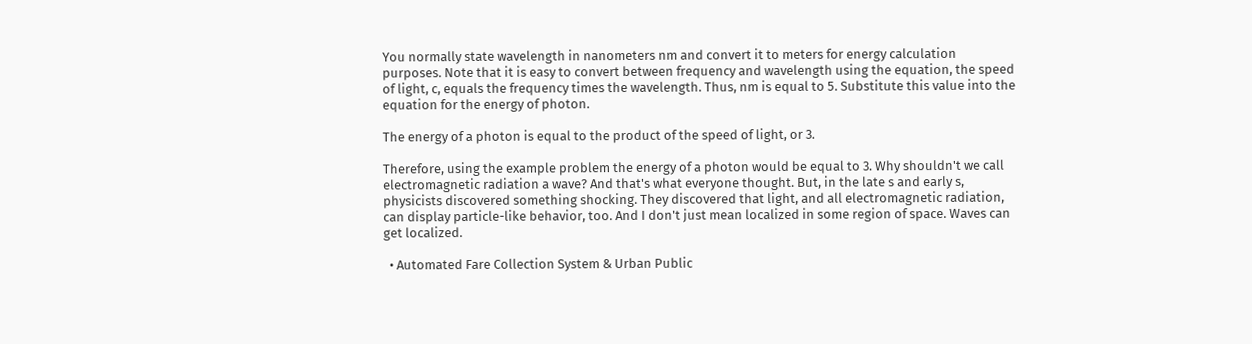You normally state wavelength in nanometers nm and convert it to meters for energy calculation purposes. Note that it is easy to convert between frequency and wavelength using the equation, the speed of light, c, equals the frequency times the wavelength. Thus, nm is equal to 5. Substitute this value into the equation for the energy of photon.

The energy of a photon is equal to the product of the speed of light, or 3.

Therefore, using the example problem the energy of a photon would be equal to 3. Why shouldn't we call electromagnetic radiation a wave? And that's what everyone thought. But, in the late s and early s, physicists discovered something shocking. They discovered that light, and all electromagnetic radiation, can display particle-like behavior, too. And I don't just mean localized in some region of space. Waves can get localized.

  • Automated Fare Collection System & Urban Public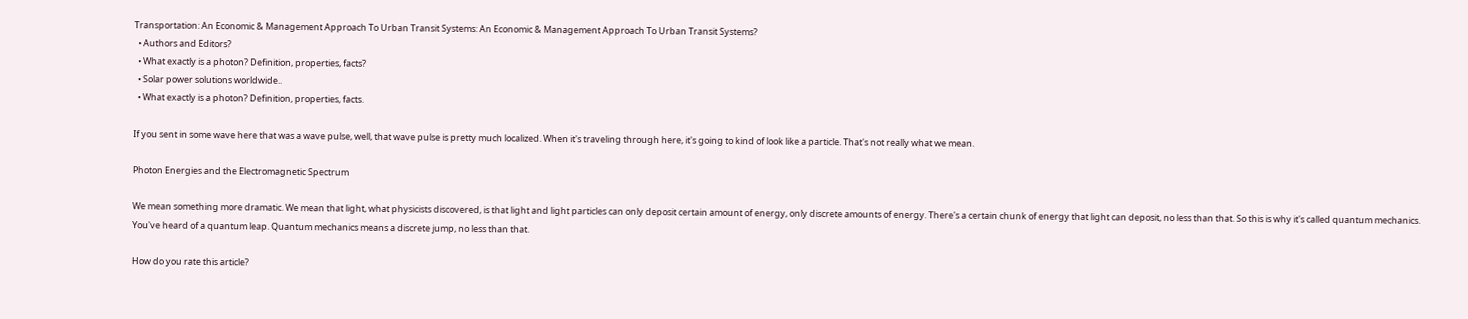Transportation: An Economic & Management Approach To Urban Transit Systems: An Economic & Management Approach To Urban Transit Systems?
  • Authors and Editors?
  • What exactly is a photon? Definition, properties, facts?
  • Solar power solutions worldwide..
  • What exactly is a photon? Definition, properties, facts.

If you sent in some wave here that was a wave pulse, well, that wave pulse is pretty much localized. When it's traveling through here, it's going to kind of look like a particle. That's not really what we mean.

Photon Energies and the Electromagnetic Spectrum

We mean something more dramatic. We mean that light, what physicists discovered, is that light and light particles can only deposit certain amount of energy, only discrete amounts of energy. There's a certain chunk of energy that light can deposit, no less than that. So this is why it's called quantum mechanics. You've heard of a quantum leap. Quantum mechanics means a discrete jump, no less than that.

How do you rate this article?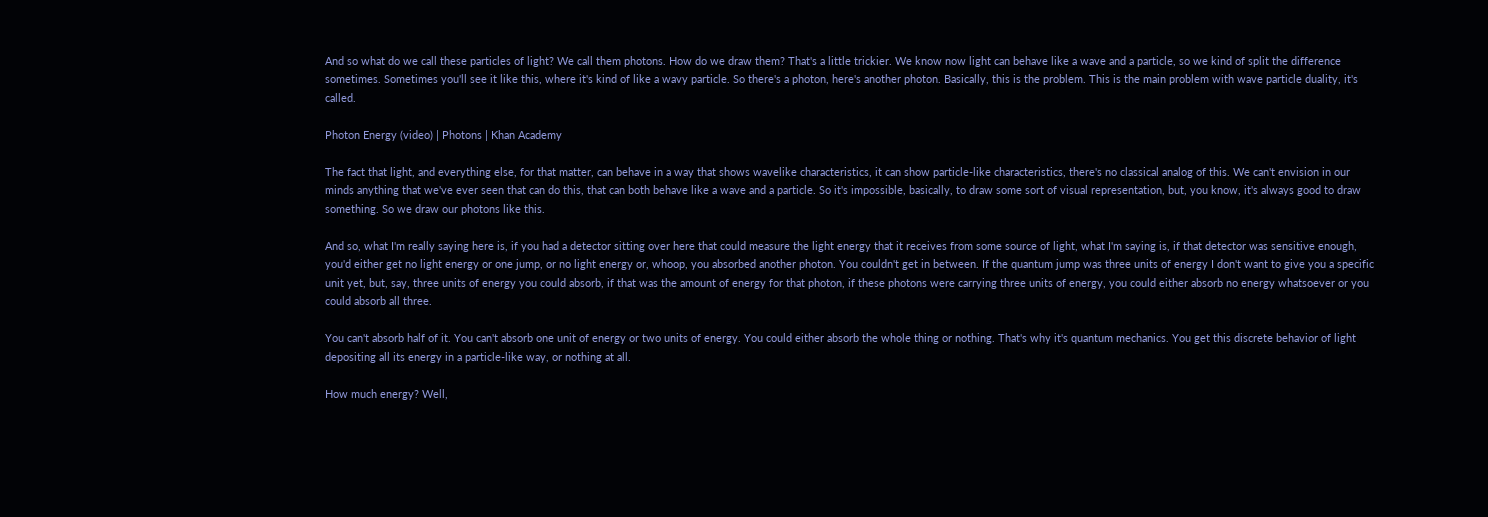And so what do we call these particles of light? We call them photons. How do we draw them? That's a little trickier. We know now light can behave like a wave and a particle, so we kind of split the difference sometimes. Sometimes you'll see it like this, where it's kind of like a wavy particle. So there's a photon, here's another photon. Basically, this is the problem. This is the main problem with wave particle duality, it's called.

Photon Energy (video) | Photons | Khan Academy

The fact that light, and everything else, for that matter, can behave in a way that shows wavelike characteristics, it can show particle-like characteristics, there's no classical analog of this. We can't envision in our minds anything that we've ever seen that can do this, that can both behave like a wave and a particle. So it's impossible, basically, to draw some sort of visual representation, but, you know, it's always good to draw something. So we draw our photons like this.

And so, what I'm really saying here is, if you had a detector sitting over here that could measure the light energy that it receives from some source of light, what I'm saying is, if that detector was sensitive enough, you'd either get no light energy or one jump, or no light energy or, whoop, you absorbed another photon. You couldn't get in between. If the quantum jump was three units of energy I don't want to give you a specific unit yet, but, say, three units of energy you could absorb, if that was the amount of energy for that photon, if these photons were carrying three units of energy, you could either absorb no energy whatsoever or you could absorb all three.

You can't absorb half of it. You can't absorb one unit of energy or two units of energy. You could either absorb the whole thing or nothing. That's why it's quantum mechanics. You get this discrete behavior of light depositing all its energy in a particle-like way, or nothing at all.

How much energy? Well,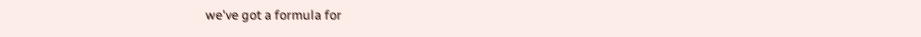we've got a formula for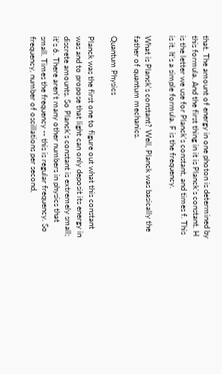that. The amount of energy in one photon is determined by this formula. And the first thing in it is Planck's constant. H is the letter we use for Planck's constant, and times f. This is it. It's a simple formula. F is the frequency.

What is Planck's constant? Well, Planck was basically the father of quantum mechanics.

Quantum Physics

Planck was the first one to figure out what this constant was and to propose that light can only deposit its energy in discrete amounts. So Planck's constant is extremely small; it's 6. There aren't many other numbers in physics that small. Times the frequency -- this is regular frequency. So frequency, number of oscillations per second,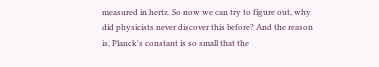measured in hertz. So now we can try to figure out, why did physicists never discover this before? And the reason is, Planck's constant is so small that the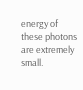energy of these photons are extremely small.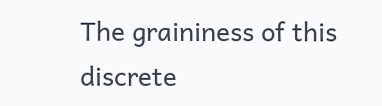The graininess of this discrete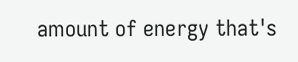amount of energy that's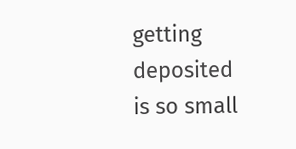getting deposited is so small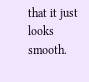that it just looks smooth.